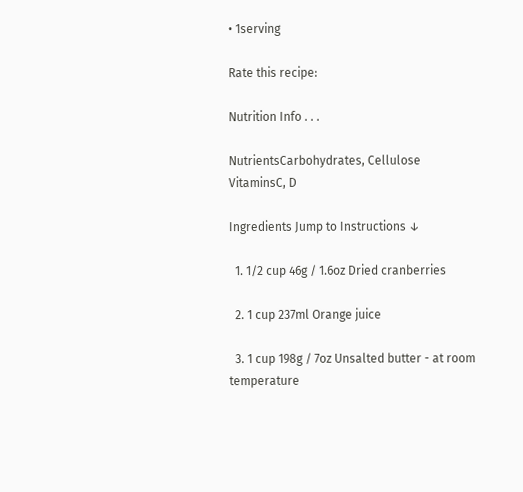• 1serving

Rate this recipe:

Nutrition Info . . .

NutrientsCarbohydrates, Cellulose
VitaminsC, D

Ingredients Jump to Instructions ↓

  1. 1/2 cup 46g / 1.6oz Dried cranberries

  2. 1 cup 237ml Orange juice

  3. 1 cup 198g / 7oz Unsalted butter - at room temperature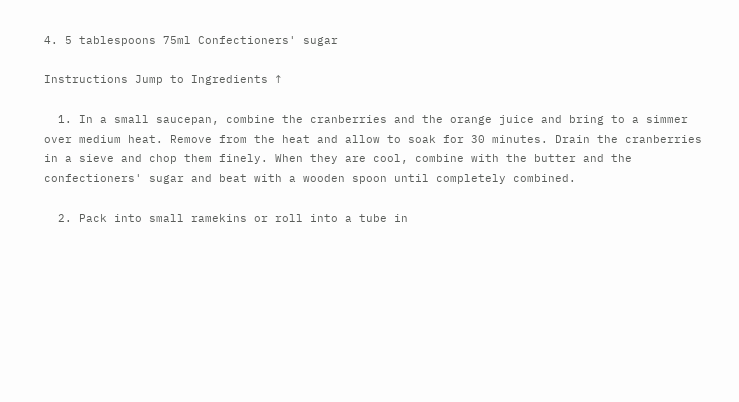4. 5 tablespoons 75ml Confectioners' sugar

Instructions Jump to Ingredients ↑

  1. In a small saucepan, combine the cranberries and the orange juice and bring to a simmer over medium heat. Remove from the heat and allow to soak for 30 minutes. Drain the cranberries in a sieve and chop them finely. When they are cool, combine with the butter and the confectioners' sugar and beat with a wooden spoon until completely combined.

  2. Pack into small ramekins or roll into a tube in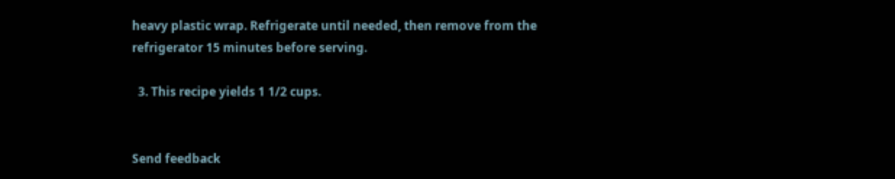heavy plastic wrap. Refrigerate until needed, then remove from the refrigerator 15 minutes before serving.

  3. This recipe yields 1 1/2 cups.


Send feedback